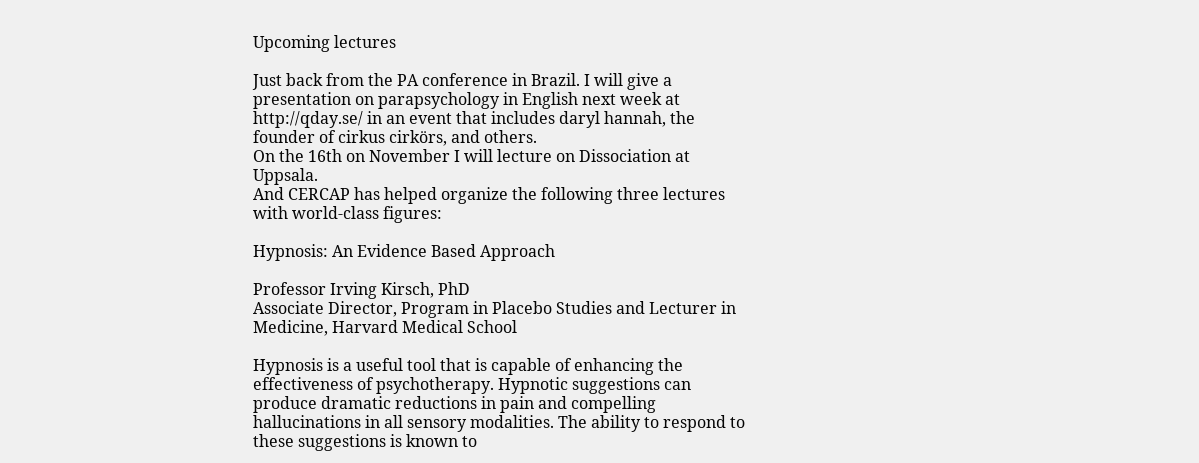Upcoming lectures

Just back from the PA conference in Brazil. I will give a presentation on parapsychology in English next week at http://qday.se/ in an event that includes daryl hannah, the founder of cirkus cirkörs, and others.
On the 16th on November I will lecture on Dissociation at Uppsala.
And CERCAP has helped organize the following three lectures with world-class figures:

Hypnosis: An Evidence Based Approach

Professor Irving Kirsch, PhD
Associate Director, Program in Placebo Studies and Lecturer in Medicine, Harvard Medical School

Hypnosis is a useful tool that is capable of enhancing the effectiveness of psychotherapy. Hypnotic suggestions can produce dramatic reductions in pain and compelling hallucinations in all sensory modalities. The ability to respond to these suggestions is known to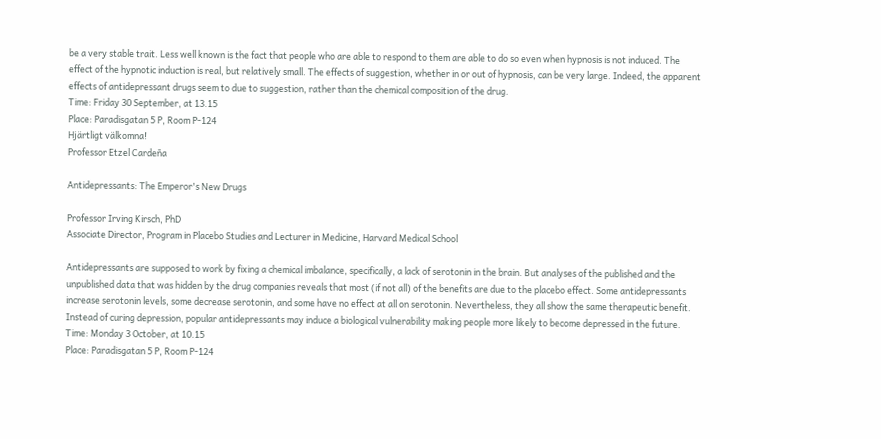be a very stable trait. Less well known is the fact that people who are able to respond to them are able to do so even when hypnosis is not induced. The effect of the hypnotic induction is real, but relatively small. The effects of suggestion, whether in or out of hypnosis, can be very large. Indeed, the apparent effects of antidepressant drugs seem to due to suggestion, rather than the chemical composition of the drug.
Time: Friday 30 September, at 13.15
Place: Paradisgatan 5 P, Room P-124
Hjärtligt välkomna!
Professor Etzel Cardeña

Antidepressants: The Emperor's New Drugs

Professor Irving Kirsch, PhD
Associate Director, Program in Placebo Studies and Lecturer in Medicine, Harvard Medical School

Antidepressants are supposed to work by fixing a chemical imbalance, specifically, a lack of serotonin in the brain. But analyses of the published and the unpublished data that was hidden by the drug companies reveals that most (if not all) of the benefits are due to the placebo effect. Some antidepressants increase serotonin levels, some decrease serotonin, and some have no effect at all on serotonin. Nevertheless, they all show the same therapeutic benefit. Instead of curing depression, popular antidepressants may induce a biological vulnerability making people more likely to become depressed in the future.
Time: Monday 3 October, at 10.15
Place: Paradisgatan 5 P, Room P-124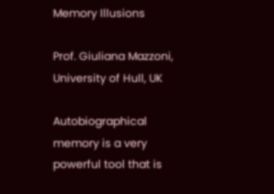Memory Illusions

Prof. Giuliana Mazzoni, University of Hull, UK

Autobiographical memory is a very powerful tool that is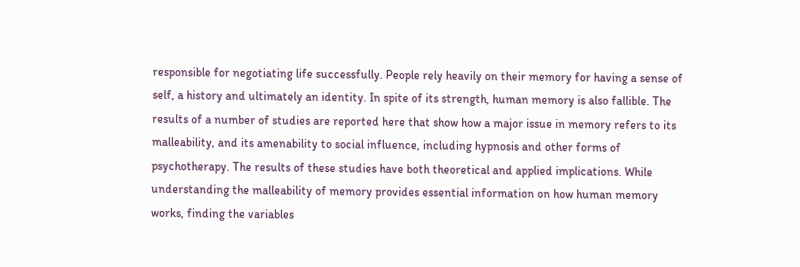responsible for negotiating life successfully. People rely heavily on their memory for having a sense of self, a history and ultimately an identity. In spite of its strength, human memory is also fallible. The results of a number of studies are reported here that show how a major issue in memory refers to its malleability, and its amenability to social influence, including hypnosis and other forms of psychotherapy. The results of these studies have both theoretical and applied implications. While understanding the malleability of memory provides essential information on how human memory works, finding the variables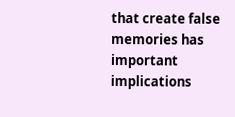that create false memories has important implications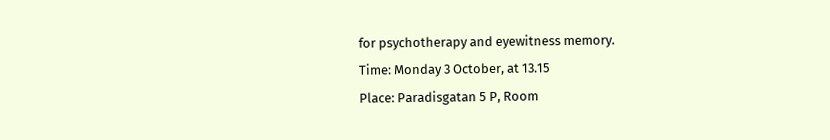for psychotherapy and eyewitness memory.
Time: Monday 3 October, at 13.15
Place: Paradisgatan 5 P, Room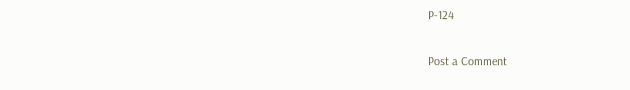P-124


Post a Comment